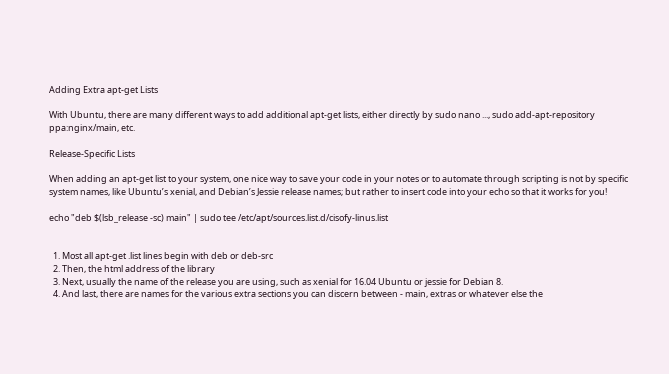Adding Extra apt-get Lists

With Ubuntu, there are many different ways to add additional apt-get lists, either directly by sudo nano ..., sudo add-apt-repository ppa:nginx/main, etc.

Release-Specific Lists

When adding an apt-get list to your system, one nice way to save your code in your notes or to automate through scripting is not by specific system names, like Ubuntu’s xenial, and Debian’s Jessie release names; but rather to insert code into your echo so that it works for you!

echo "deb $(lsb_release -sc) main" | sudo tee /etc/apt/sources.list.d/cisofy-linus.list


  1. Most all apt-get .list lines begin with deb or deb-src
  2. Then, the html address of the library
  3. Next, usually the name of the release you are using, such as xenial for 16.04 Ubuntu or jessie for Debian 8.
  4. And last, there are names for the various extra sections you can discern between - main, extras or whatever else the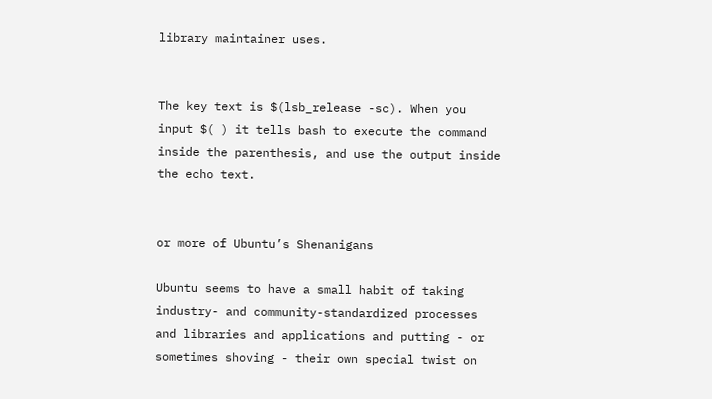library maintainer uses.


The key text is $(lsb_release -sc). When you input $( ) it tells bash to execute the command inside the parenthesis, and use the output inside the echo text.


or more of Ubuntu’s Shenanigans

Ubuntu seems to have a small habit of taking industry- and community-standardized processes and libraries and applications and putting - or sometimes shoving - their own special twist on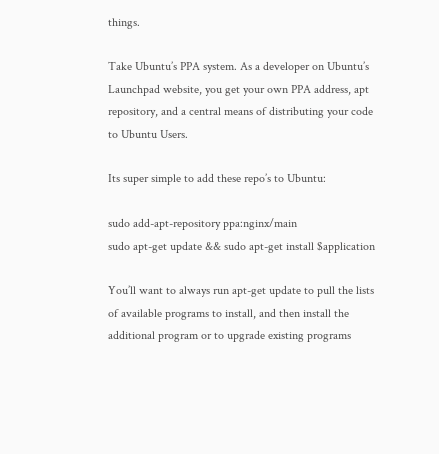things.

Take Ubuntu’s PPA system. As a developer on Ubuntu’s Launchpad website, you get your own PPA address, apt repository, and a central means of distributing your code to Ubuntu Users.

Its super simple to add these repo’s to Ubuntu:

sudo add-apt-repository ppa:nginx/main
sudo apt-get update && sudo apt-get install $application

You’ll want to always run apt-get update to pull the lists of available programs to install, and then install the additional program or to upgrade existing programs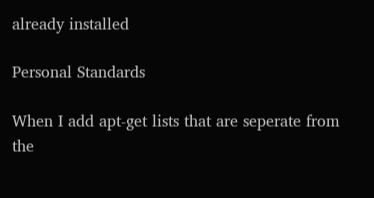already installed

Personal Standards

When I add apt-get lists that are seperate from the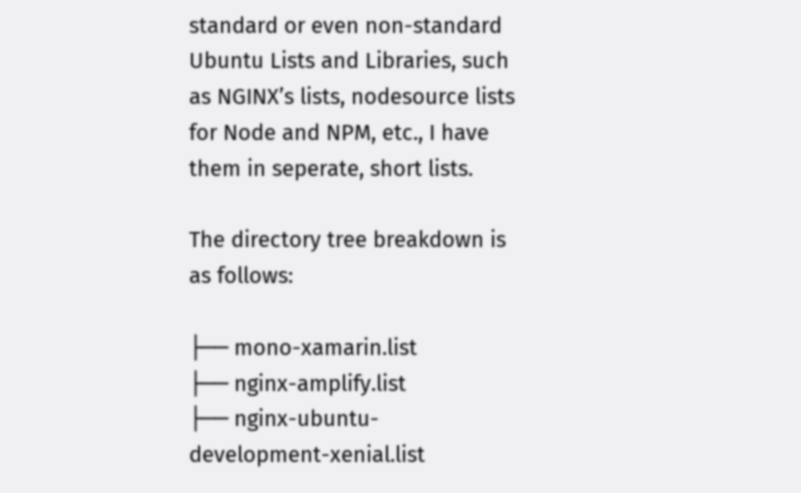standard or even non-standard Ubuntu Lists and Libraries, such as NGINX’s lists, nodesource lists for Node and NPM, etc., I have them in seperate, short lists.

The directory tree breakdown is as follows:

├── mono-xamarin.list
├── nginx-amplify.list
├── nginx-ubuntu-development-xenial.list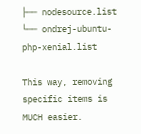├── nodesource.list
└── ondrej-ubuntu-php-xenial.list

This way, removing specific items is MUCH easier.